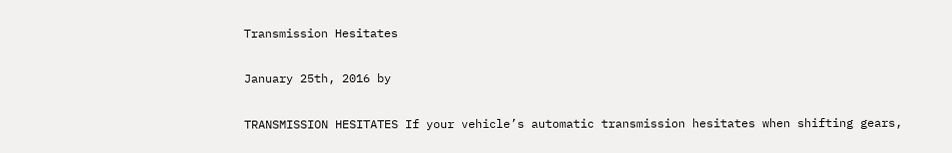Transmission Hesitates

January 25th, 2016 by

TRANSMISSION HESITATES If your vehicle’s automatic transmission hesitates when shifting gears,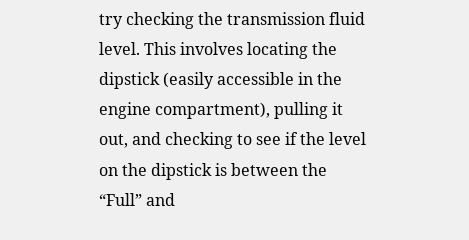try checking the transmission fluid level. This involves locating the dipstick (easily accessible in the engine compartment), pulling it out, and checking to see if the level on the dipstick is between the “Full” and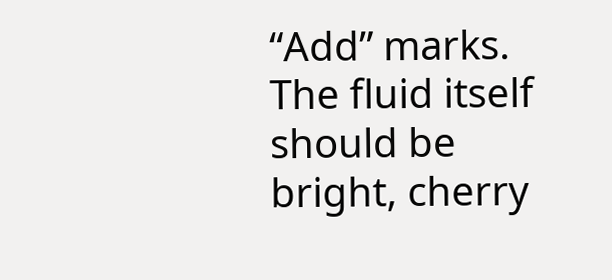“Add” marks. The fluid itself should be bright, cherry